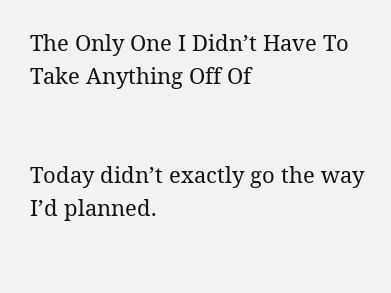The Only One I Didn’t Have To Take Anything Off Of


Today didn’t exactly go the way I’d planned.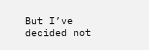But I’ve decided not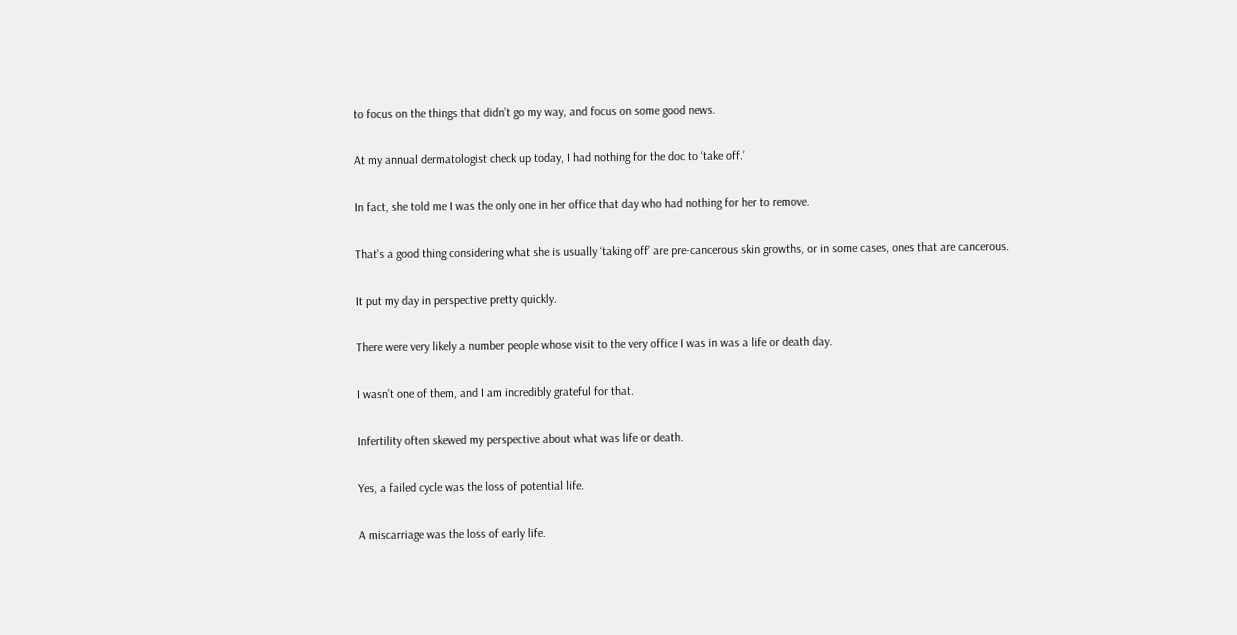to focus on the things that didn’t go my way, and focus on some good news.

At my annual dermatologist check up today, I had nothing for the doc to ‘take off.’

In fact, she told me I was the only one in her office that day who had nothing for her to remove.

That’s a good thing considering what she is usually ‘taking off’ are pre-cancerous skin growths, or in some cases, ones that are cancerous.

It put my day in perspective pretty quickly.

There were very likely a number people whose visit to the very office I was in was a life or death day.

I wasn’t one of them, and I am incredibly grateful for that.

Infertility often skewed my perspective about what was life or death.

Yes, a failed cycle was the loss of potential life.

A miscarriage was the loss of early life.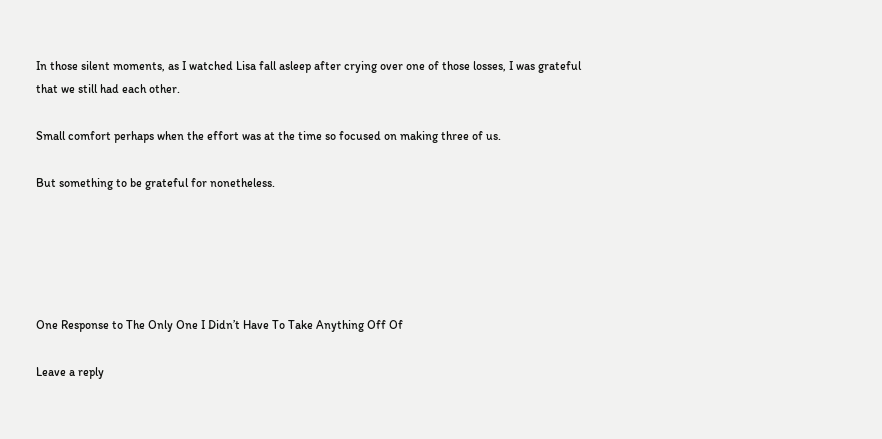In those silent moments, as I watched Lisa fall asleep after crying over one of those losses, I was grateful that we still had each other.

Small comfort perhaps when the effort was at the time so focused on making three of us.

But something to be grateful for nonetheless.





One Response to The Only One I Didn’t Have To Take Anything Off Of

Leave a reply